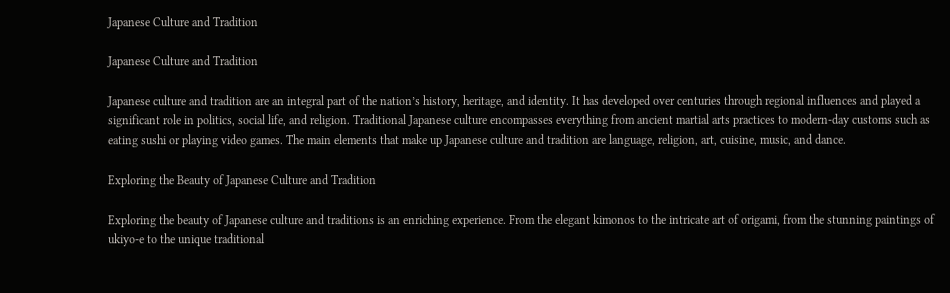Japanese Culture and Tradition

Japanese Culture and Tradition

Japanese culture and tradition are an integral part of the nation’s history, heritage, and identity. It has developed over centuries through regional influences and played a significant role in politics, social life, and religion. Traditional Japanese culture encompasses everything from ancient martial arts practices to modern-day customs such as eating sushi or playing video games. The main elements that make up Japanese culture and tradition are language, religion, art, cuisine, music, and dance.

Exploring the Beauty of Japanese Culture and Tradition

Exploring the beauty of Japanese culture and traditions is an enriching experience. From the elegant kimonos to the intricate art of origami, from the stunning paintings of ukiyo-e to the unique traditional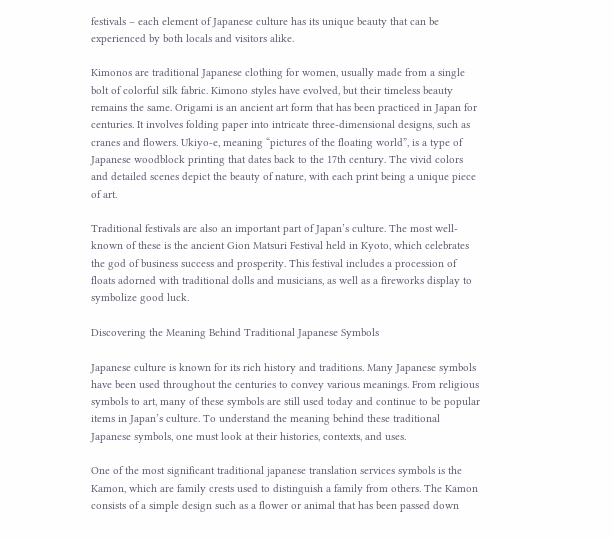festivals – each element of Japanese culture has its unique beauty that can be experienced by both locals and visitors alike.

Kimonos are traditional Japanese clothing for women, usually made from a single bolt of colorful silk fabric. Kimono styles have evolved, but their timeless beauty remains the same. Origami is an ancient art form that has been practiced in Japan for centuries. It involves folding paper into intricate three-dimensional designs, such as cranes and flowers. Ukiyo-e, meaning “pictures of the floating world”, is a type of Japanese woodblock printing that dates back to the 17th century. The vivid colors and detailed scenes depict the beauty of nature, with each print being a unique piece of art.

Traditional festivals are also an important part of Japan’s culture. The most well-known of these is the ancient Gion Matsuri Festival held in Kyoto, which celebrates the god of business success and prosperity. This festival includes a procession of floats adorned with traditional dolls and musicians, as well as a fireworks display to symbolize good luck.

Discovering the Meaning Behind Traditional Japanese Symbols

Japanese culture is known for its rich history and traditions. Many Japanese symbols have been used throughout the centuries to convey various meanings. From religious symbols to art, many of these symbols are still used today and continue to be popular items in Japan’s culture. To understand the meaning behind these traditional Japanese symbols, one must look at their histories, contexts, and uses.

One of the most significant traditional japanese translation services symbols is the Kamon, which are family crests used to distinguish a family from others. The Kamon consists of a simple design such as a flower or animal that has been passed down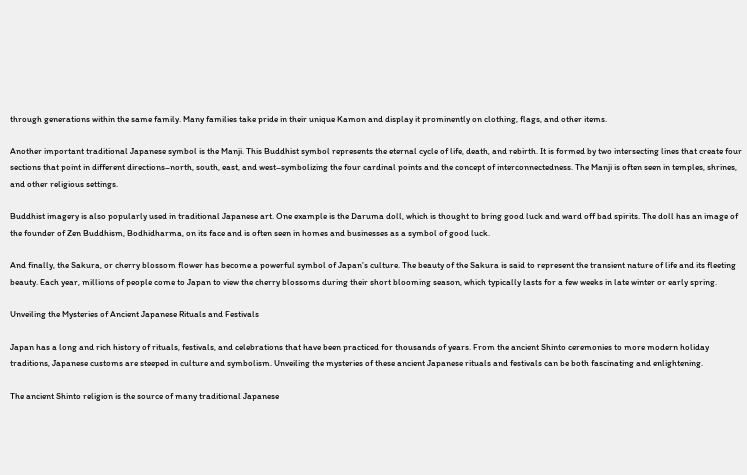through generations within the same family. Many families take pride in their unique Kamon and display it prominently on clothing, flags, and other items.

Another important traditional Japanese symbol is the Manji. This Buddhist symbol represents the eternal cycle of life, death, and rebirth. It is formed by two intersecting lines that create four sections that point in different directions–north, south, east, and west–symbolizing the four cardinal points and the concept of interconnectedness. The Manji is often seen in temples, shrines, and other religious settings.

Buddhist imagery is also popularly used in traditional Japanese art. One example is the Daruma doll, which is thought to bring good luck and ward off bad spirits. The doll has an image of the founder of Zen Buddhism, Bodhidharma, on its face and is often seen in homes and businesses as a symbol of good luck.

And finally, the Sakura, or cherry blossom flower has become a powerful symbol of Japan’s culture. The beauty of the Sakura is said to represent the transient nature of life and its fleeting beauty. Each year, millions of people come to Japan to view the cherry blossoms during their short blooming season, which typically lasts for a few weeks in late winter or early spring.

Unveiling the Mysteries of Ancient Japanese Rituals and Festivals

Japan has a long and rich history of rituals, festivals, and celebrations that have been practiced for thousands of years. From the ancient Shinto ceremonies to more modern holiday traditions, Japanese customs are steeped in culture and symbolism. Unveiling the mysteries of these ancient Japanese rituals and festivals can be both fascinating and enlightening.

The ancient Shinto religion is the source of many traditional Japanese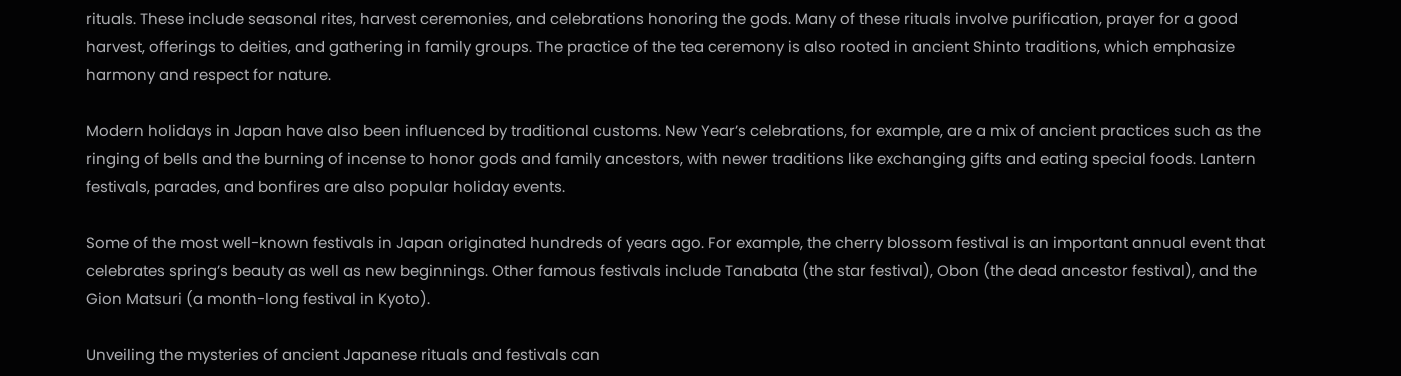rituals. These include seasonal rites, harvest ceremonies, and celebrations honoring the gods. Many of these rituals involve purification, prayer for a good harvest, offerings to deities, and gathering in family groups. The practice of the tea ceremony is also rooted in ancient Shinto traditions, which emphasize harmony and respect for nature.

Modern holidays in Japan have also been influenced by traditional customs. New Year’s celebrations, for example, are a mix of ancient practices such as the ringing of bells and the burning of incense to honor gods and family ancestors, with newer traditions like exchanging gifts and eating special foods. Lantern festivals, parades, and bonfires are also popular holiday events.

Some of the most well-known festivals in Japan originated hundreds of years ago. For example, the cherry blossom festival is an important annual event that celebrates spring’s beauty as well as new beginnings. Other famous festivals include Tanabata (the star festival), Obon (the dead ancestor festival), and the Gion Matsuri (a month-long festival in Kyoto).

Unveiling the mysteries of ancient Japanese rituals and festivals can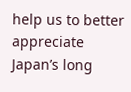help us to better appreciate Japan’s long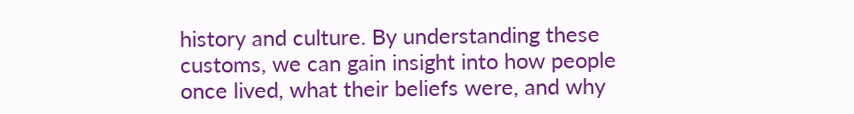history and culture. By understanding these customs, we can gain insight into how people once lived, what their beliefs were, and why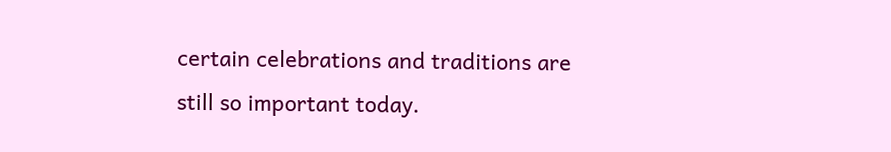certain celebrations and traditions are still so important today.